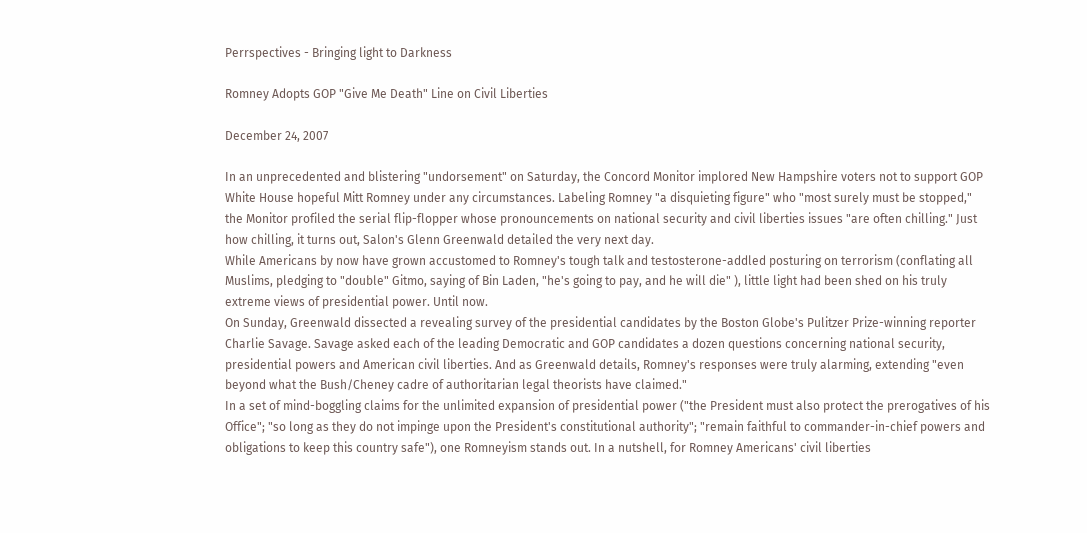Perrspectives - Bringing light to Darkness

Romney Adopts GOP "Give Me Death" Line on Civil Liberties

December 24, 2007

In an unprecedented and blistering "undorsement" on Saturday, the Concord Monitor implored New Hampshire voters not to support GOP White House hopeful Mitt Romney under any circumstances. Labeling Romney "a disquieting figure" who "most surely must be stopped," the Monitor profiled the serial flip-flopper whose pronouncements on national security and civil liberties issues "are often chilling." Just how chilling, it turns out, Salon's Glenn Greenwald detailed the very next day.
While Americans by now have grown accustomed to Romney's tough talk and testosterone-addled posturing on terrorism (conflating all Muslims, pledging to "double" Gitmo, saying of Bin Laden, "he's going to pay, and he will die" ), little light had been shed on his truly extreme views of presidential power. Until now.
On Sunday, Greenwald dissected a revealing survey of the presidential candidates by the Boston Globe's Pulitzer Prize-winning reporter Charlie Savage. Savage asked each of the leading Democratic and GOP candidates a dozen questions concerning national security, presidential powers and American civil liberties. And as Greenwald details, Romney's responses were truly alarming, extending "even beyond what the Bush/Cheney cadre of authoritarian legal theorists have claimed."
In a set of mind-boggling claims for the unlimited expansion of presidential power ("the President must also protect the prerogatives of his Office"; "so long as they do not impinge upon the President's constitutional authority"; "remain faithful to commander-in-chief powers and obligations to keep this country safe"), one Romneyism stands out. In a nutshell, for Romney Americans' civil liberties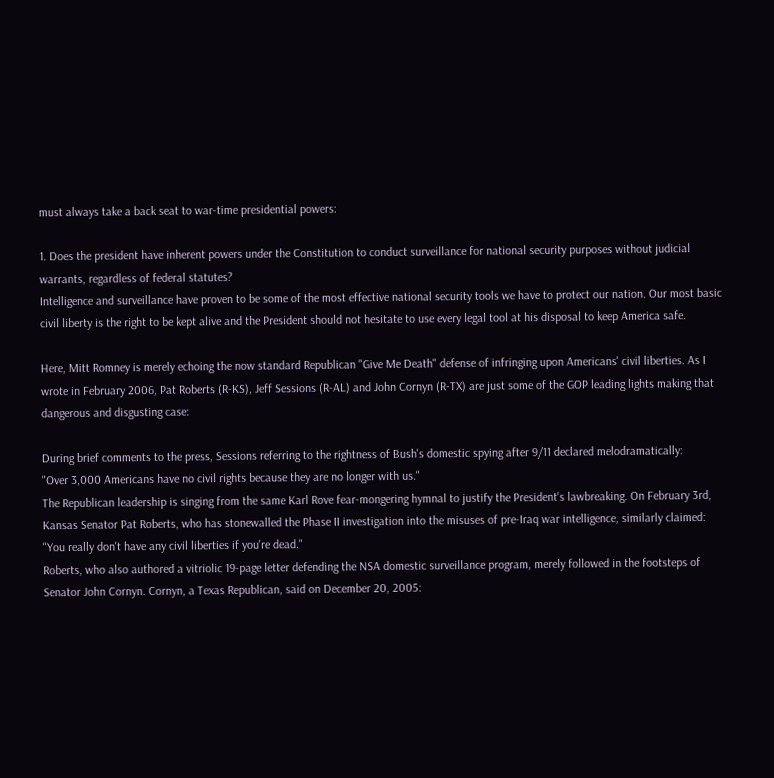must always take a back seat to war-time presidential powers:

1. Does the president have inherent powers under the Constitution to conduct surveillance for national security purposes without judicial warrants, regardless of federal statutes?
Intelligence and surveillance have proven to be some of the most effective national security tools we have to protect our nation. Our most basic civil liberty is the right to be kept alive and the President should not hesitate to use every legal tool at his disposal to keep America safe.

Here, Mitt Romney is merely echoing the now standard Republican "Give Me Death" defense of infringing upon Americans' civil liberties. As I wrote in February 2006, Pat Roberts (R-KS), Jeff Sessions (R-AL) and John Cornyn (R-TX) are just some of the GOP leading lights making that dangerous and disgusting case:

During brief comments to the press, Sessions referring to the rightness of Bush's domestic spying after 9/11 declared melodramatically:
"Over 3,000 Americans have no civil rights because they are no longer with us."
The Republican leadership is singing from the same Karl Rove fear-mongering hymnal to justify the President's lawbreaking. On February 3rd, Kansas Senator Pat Roberts, who has stonewalled the Phase II investigation into the misuses of pre-Iraq war intelligence, similarly claimed:
"You really don't have any civil liberties if you're dead."
Roberts, who also authored a vitriolic 19-page letter defending the NSA domestic surveillance program, merely followed in the footsteps of Senator John Cornyn. Cornyn, a Texas Republican, said on December 20, 2005: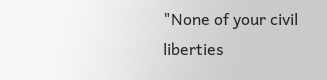"None of your civil liberties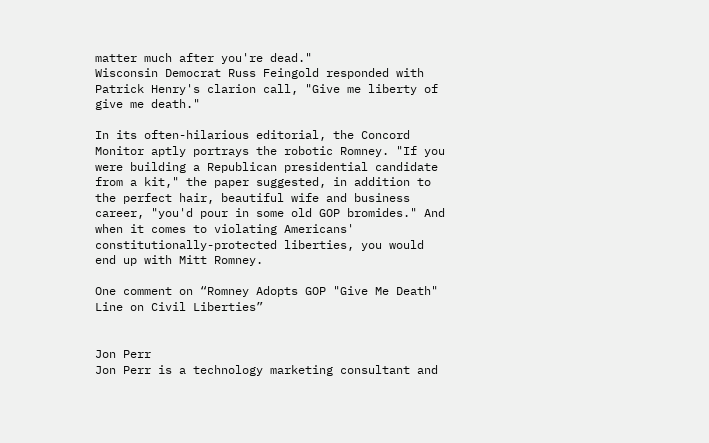matter much after you're dead."
Wisconsin Democrat Russ Feingold responded with Patrick Henry's clarion call, "Give me liberty of give me death."

In its often-hilarious editorial, the Concord Monitor aptly portrays the robotic Romney. "If you were building a Republican presidential candidate from a kit," the paper suggested, in addition to the perfect hair, beautiful wife and business career, "you'd pour in some old GOP bromides." And when it comes to violating Americans' constitutionally-protected liberties, you would end up with Mitt Romney.

One comment on “Romney Adopts GOP "Give Me Death" Line on Civil Liberties”


Jon Perr
Jon Perr is a technology marketing consultant and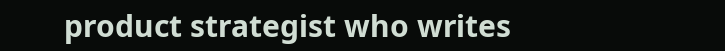product strategist who writes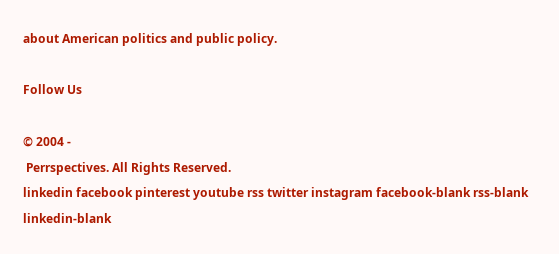about American politics and public policy.

Follow Us

© 2004 -
 Perrspectives. All Rights Reserved.
linkedin facebook pinterest youtube rss twitter instagram facebook-blank rss-blank linkedin-blank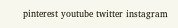pinterest youtube twitter instagram